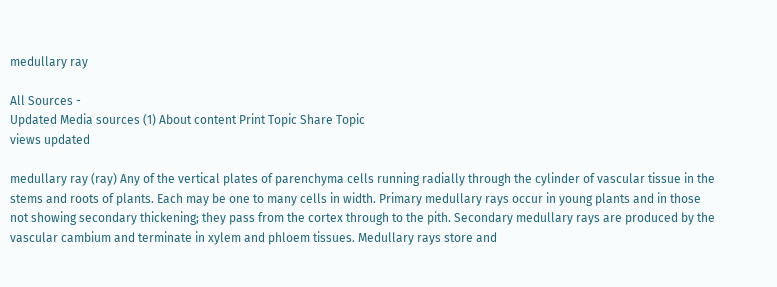medullary ray

All Sources -
Updated Media sources (1) About content Print Topic Share Topic
views updated

medullary ray (ray) Any of the vertical plates of parenchyma cells running radially through the cylinder of vascular tissue in the stems and roots of plants. Each may be one to many cells in width. Primary medullary rays occur in young plants and in those not showing secondary thickening; they pass from the cortex through to the pith. Secondary medullary rays are produced by the vascular cambium and terminate in xylem and phloem tissues. Medullary rays store and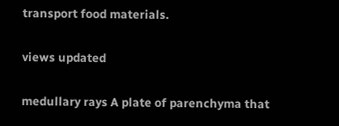transport food materials.

views updated

medullary rays A plate of parenchyma that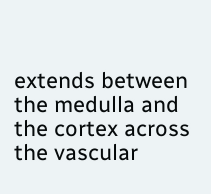extends between the medulla and the cortex across the vascular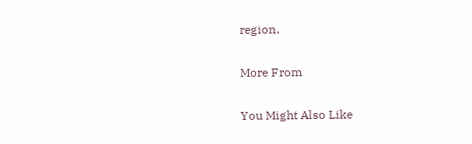region.

More From

You Might Also Like